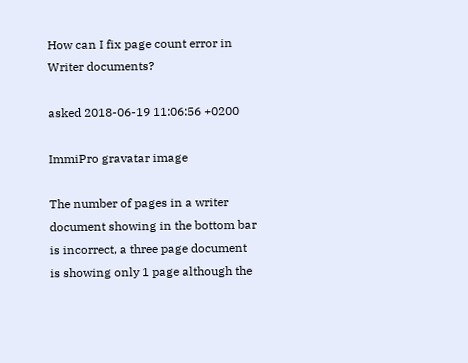How can I fix page count error in Writer documents?

asked 2018-06-19 11:06:56 +0200

ImmiPro gravatar image

The number of pages in a writer document showing in the bottom bar is incorrect, a three page document is showing only 1 page although the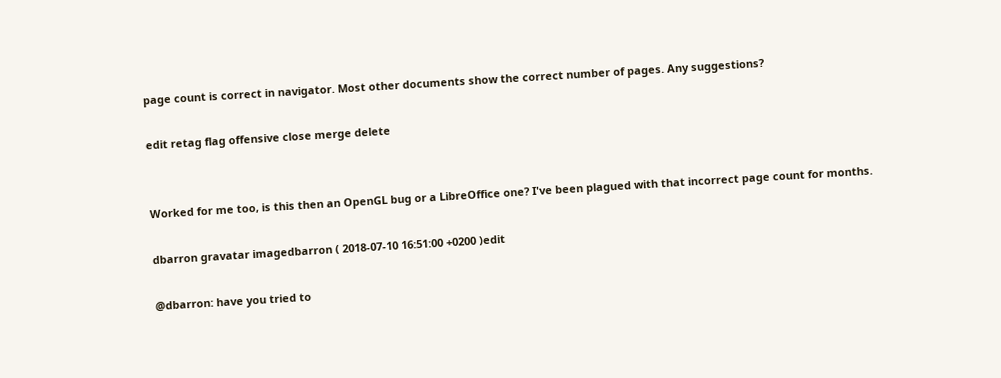page count is correct in navigator. Most other documents show the correct number of pages. Any suggestions?

edit retag flag offensive close merge delete


Worked for me too, is this then an OpenGL bug or a LibreOffice one? I've been plagued with that incorrect page count for months.

dbarron gravatar imagedbarron ( 2018-07-10 16:51:00 +0200 )edit

@dbarron: have you tried to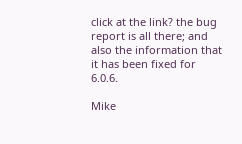click at the link? the bug report is all there; and also the information that it has been fixed for 6.0.6.

Mike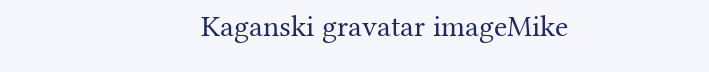Kaganski gravatar imageMike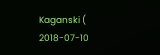Kaganski ( 2018-07-10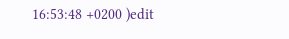16:53:48 +0200 )edit